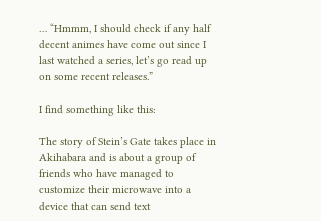… “Hmmm, I should check if any half decent animes have come out since I last watched a series, let’s go read up on some recent releases.”

I find something like this:

The story of Stein’s Gate takes place in Akihabara and is about a group of friends who have managed to customize their microwave into a device that can send text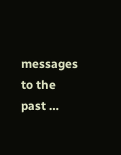messages to the past …